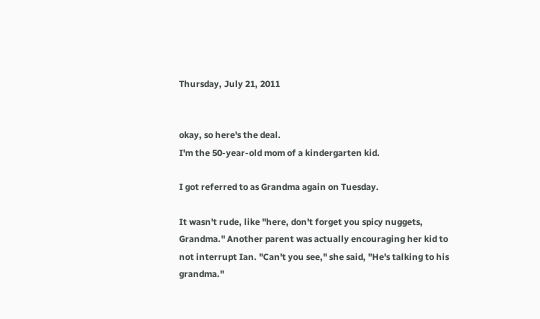Thursday, July 21, 2011


okay, so here's the deal.
I'm the 50-year-old mom of a kindergarten kid.

I got referred to as Grandma again on Tuesday.

It wasn't rude, like "here, don't forget you spicy nuggets, Grandma." Another parent was actually encouraging her kid to not interrupt Ian. "Can't you see," she said, "He's talking to his grandma."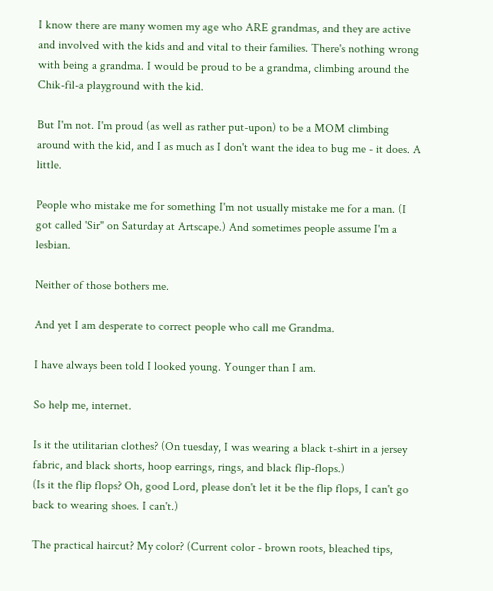I know there are many women my age who ARE grandmas, and they are active and involved with the kids and and vital to their families. There's nothing wrong with being a grandma. I would be proud to be a grandma, climbing around the Chik-fil-a playground with the kid.

But I'm not. I'm proud (as well as rather put-upon) to be a MOM climbing around with the kid, and I as much as I don't want the idea to bug me - it does. A little.

People who mistake me for something I'm not usually mistake me for a man. (I got called 'Sir" on Saturday at Artscape.) And sometimes people assume I'm a lesbian.

Neither of those bothers me.

And yet I am desperate to correct people who call me Grandma.

I have always been told I looked young. Younger than I am.

So help me, internet.

Is it the utilitarian clothes? (On tuesday, I was wearing a black t-shirt in a jersey fabric, and black shorts, hoop earrings, rings, and black flip-flops.)
(Is it the flip flops? Oh, good Lord, please don't let it be the flip flops, I can't go back to wearing shoes. I can't.)

The practical haircut? My color? (Current color - brown roots, bleached tips,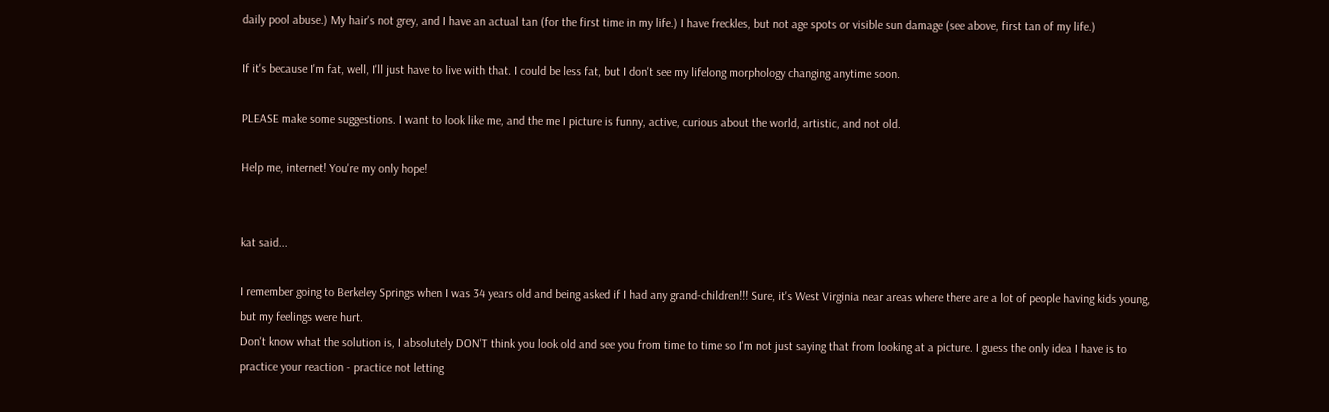daily pool abuse.) My hair's not grey, and I have an actual tan (for the first time in my life.) I have freckles, but not age spots or visible sun damage (see above, first tan of my life.)

If it's because I'm fat, well, I'll just have to live with that. I could be less fat, but I don't see my lifelong morphology changing anytime soon.

PLEASE make some suggestions. I want to look like me, and the me I picture is funny, active, curious about the world, artistic, and not old.

Help me, internet! You're my only hope!


kat said...

I remember going to Berkeley Springs when I was 34 years old and being asked if I had any grand-children!!! Sure, it's West Virginia near areas where there are a lot of people having kids young, but my feelings were hurt.
Don't know what the solution is, I absolutely DON'T think you look old and see you from time to time so I'm not just saying that from looking at a picture. I guess the only idea I have is to practice your reaction - practice not letting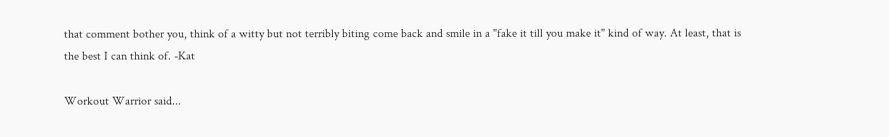that comment bother you, think of a witty but not terribly biting come back and smile in a "fake it till you make it" kind of way. At least, that is the best I can think of. -Kat

Workout Warrior said...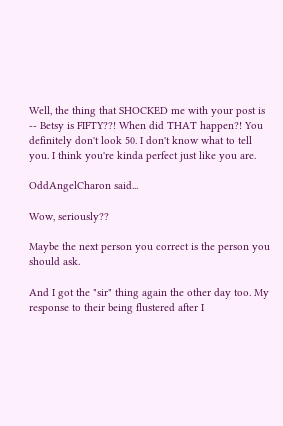Well, the thing that SHOCKED me with your post is -- Betsy is FIFTY??! When did THAT happen?! You definitely don't look 50. I don't know what to tell you. I think you're kinda perfect just like you are.

OddAngelCharon said...

Wow, seriously??

Maybe the next person you correct is the person you should ask.

And I got the "sir" thing again the other day too. My response to their being flustered after I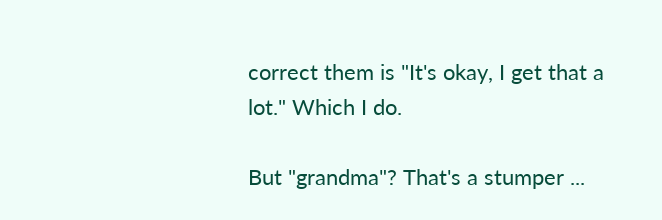correct them is "It's okay, I get that a lot." Which I do.

But "grandma"? That's a stumper ...